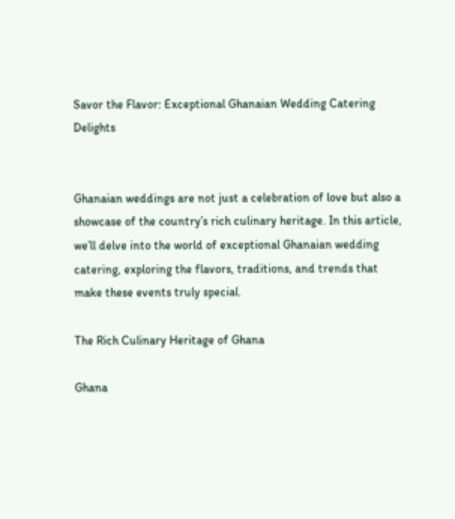Savor the Flavor: Exceptional Ghanaian Wedding Catering Delights


Ghanaian weddings are not just a celebration of love but also a showcase of the country’s rich culinary heritage. In this article, we’ll delve into the world of exceptional Ghanaian wedding catering, exploring the flavors, traditions, and trends that make these events truly special.

The Rich Culinary Heritage of Ghana

Ghana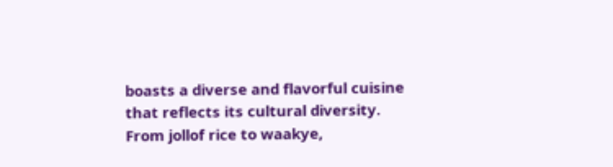boasts a diverse and flavorful cuisine that reflects its cultural diversity. From jollof rice to waakye,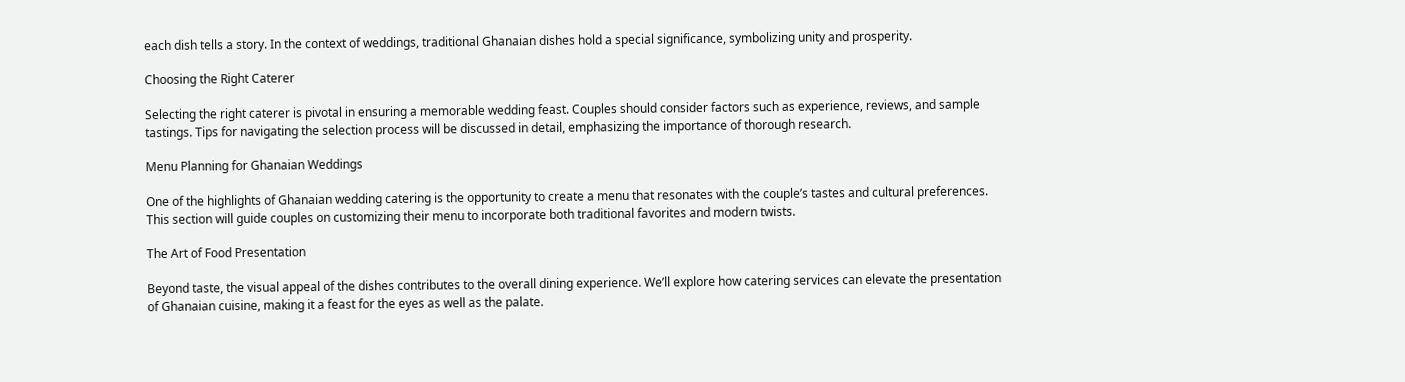each dish tells a story. In the context of weddings, traditional Ghanaian dishes hold a special significance, symbolizing unity and prosperity.

Choosing the Right Caterer

Selecting the right caterer is pivotal in ensuring a memorable wedding feast. Couples should consider factors such as experience, reviews, and sample tastings. Tips for navigating the selection process will be discussed in detail, emphasizing the importance of thorough research.

Menu Planning for Ghanaian Weddings

One of the highlights of Ghanaian wedding catering is the opportunity to create a menu that resonates with the couple’s tastes and cultural preferences. This section will guide couples on customizing their menu to incorporate both traditional favorites and modern twists.

The Art of Food Presentation

Beyond taste, the visual appeal of the dishes contributes to the overall dining experience. We’ll explore how catering services can elevate the presentation of Ghanaian cuisine, making it a feast for the eyes as well as the palate.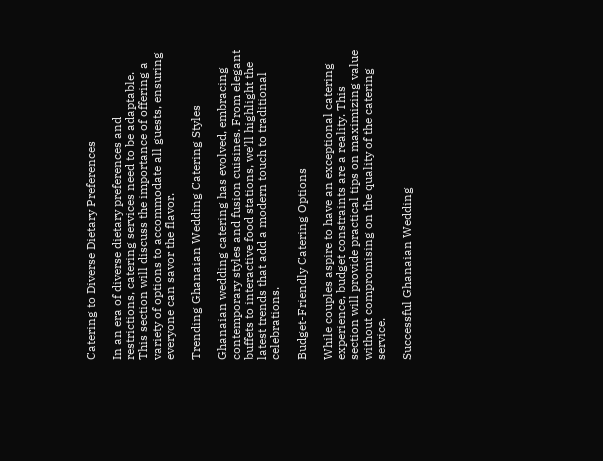Catering to Diverse Dietary Preferences

In an era of diverse dietary preferences and restrictions, catering services need to be adaptable. This section will discuss the importance of offering a variety of options to accommodate all guests, ensuring everyone can savor the flavor.

Trending Ghanaian Wedding Catering Styles

Ghanaian wedding catering has evolved, embracing contemporary styles and fusion cuisines. From elegant buffets to interactive food stations, we’ll highlight the latest trends that add a modern touch to traditional celebrations.

Budget-Friendly Catering Options

While couples aspire to have an exceptional catering experience, budget constraints are a reality. This section will provide practical tips on maximizing value without compromising on the quality of the catering service.

Successful Ghanaian Wedding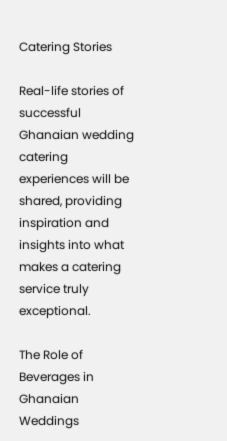Catering Stories

Real-life stories of successful Ghanaian wedding catering experiences will be shared, providing inspiration and insights into what makes a catering service truly exceptional.

The Role of Beverages in Ghanaian Weddings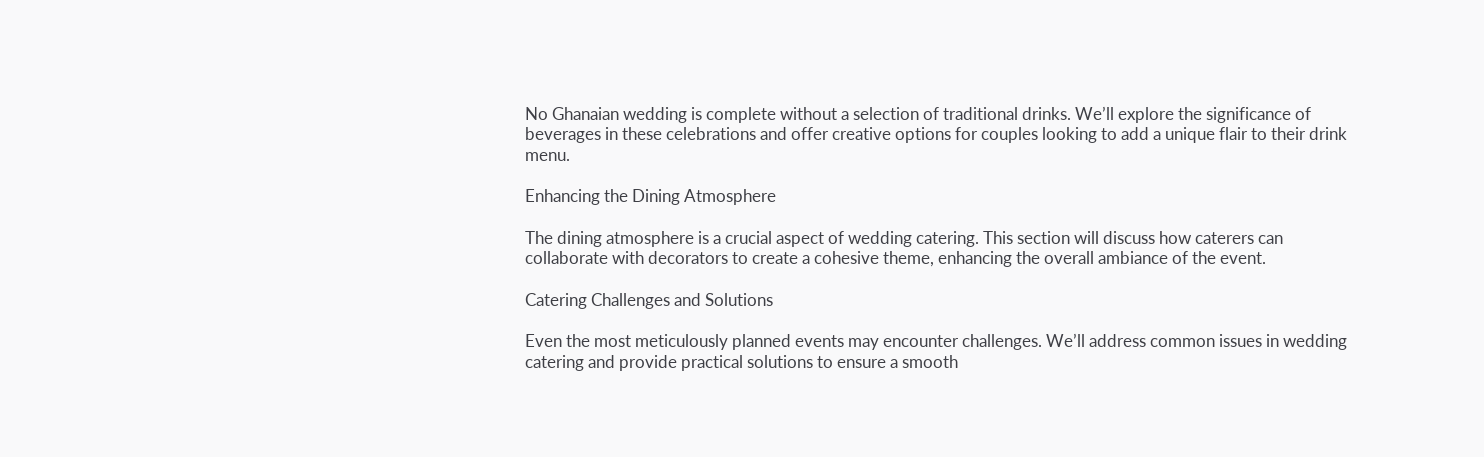No Ghanaian wedding is complete without a selection of traditional drinks. We’ll explore the significance of beverages in these celebrations and offer creative options for couples looking to add a unique flair to their drink menu.

Enhancing the Dining Atmosphere

The dining atmosphere is a crucial aspect of wedding catering. This section will discuss how caterers can collaborate with decorators to create a cohesive theme, enhancing the overall ambiance of the event.

Catering Challenges and Solutions

Even the most meticulously planned events may encounter challenges. We’ll address common issues in wedding catering and provide practical solutions to ensure a smooth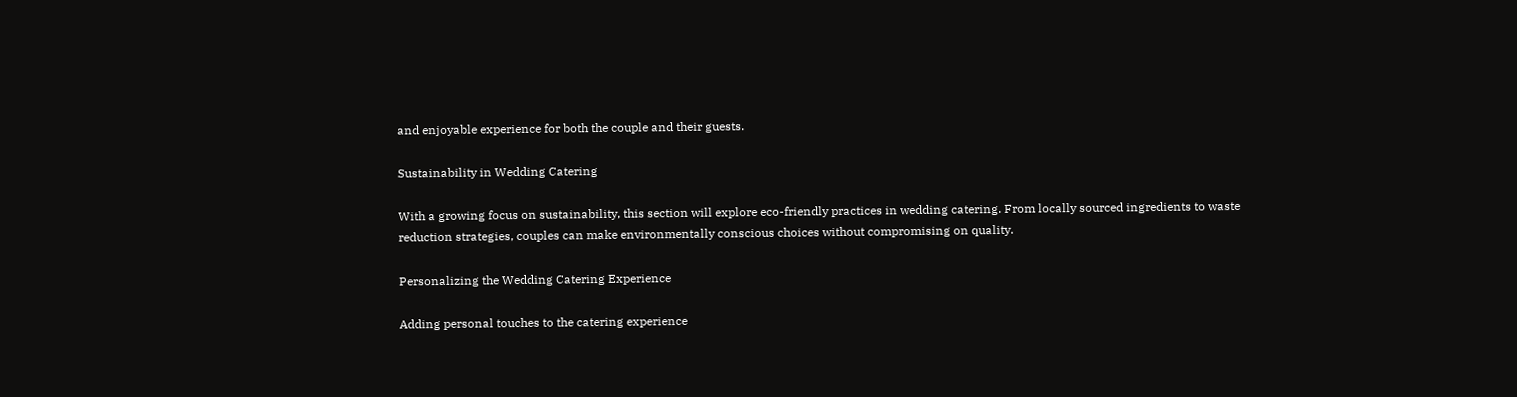and enjoyable experience for both the couple and their guests.

Sustainability in Wedding Catering

With a growing focus on sustainability, this section will explore eco-friendly practices in wedding catering. From locally sourced ingredients to waste reduction strategies, couples can make environmentally conscious choices without compromising on quality.

Personalizing the Wedding Catering Experience

Adding personal touches to the catering experience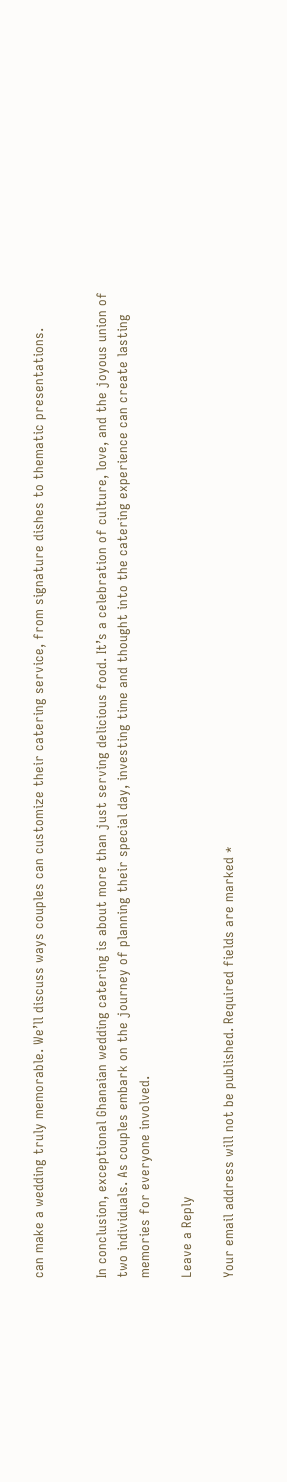can make a wedding truly memorable. We’ll discuss ways couples can customize their catering service, from signature dishes to thematic presentations.


In conclusion, exceptional Ghanaian wedding catering is about more than just serving delicious food. It’s a celebration of culture, love, and the joyous union of two individuals. As couples embark on the journey of planning their special day, investing time and thought into the catering experience can create lasting memories for everyone involved.

Leave a Reply

Your email address will not be published. Required fields are marked *